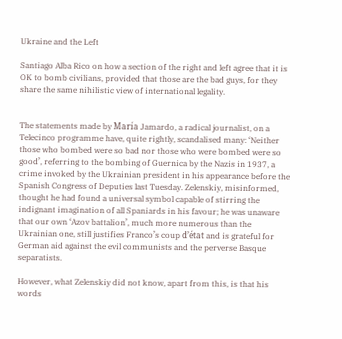Ukraine and the Left

Santiago Alba Rico on how a section of the right and left agree that it is OK to bomb civilians, provided that those are the bad guys, for they share the same nihilistic view of international legality.


The statements made by María Jamardo, a radical journalist, on a Telecinco programme have, quite rightly, scandalised many: ‘Neither those who bombed were so bad nor those who were bombed were so good’, referring to the bombing of Guernica by the Nazis in 1937, a crime invoked by the Ukrainian president in his appearance before the Spanish Congress of Deputies last Tuesday. Zelenskiy, misinformed, thought he had found a universal symbol capable of stirring the indignant imagination of all Spaniards in his favour; he was unaware that our own ‘Azov battalion’, much more numerous than the Ukrainian one, still justifies Franco’s coup d’état and is grateful for German aid against the evil communists and the perverse Basque separatists.

However, what Zelenskiy did not know, apart from this, is that his words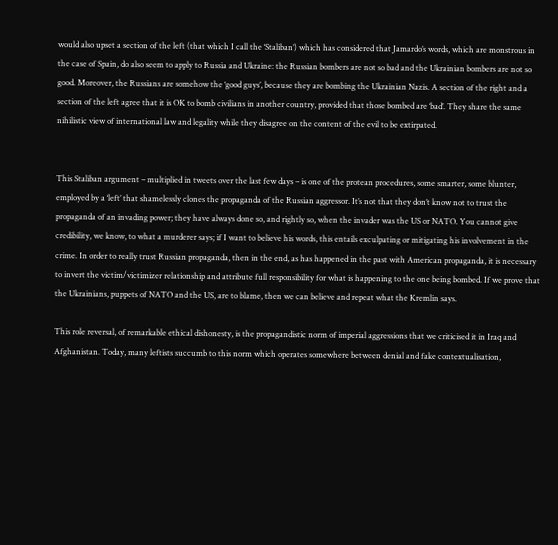would also upset a section of the left (that which I call the ‘Staliban’) which has considered that Jamardo’s words, which are monstrous in the case of Spain, do also seem to apply to Russia and Ukraine: the Russian bombers are not so bad and the Ukrainian bombers are not so good. Moreover, the Russians are somehow the ‘good guys’, because they are bombing the Ukrainian Nazis. A section of the right and a section of the left agree that it is OK to bomb civilians in another country, provided that those bombed are ‘bad’. They share the same nihilistic view of international law and legality while they disagree on the content of the evil to be extirpated.


This Staliban argument – multiplied in tweets over the last few days – is one of the protean procedures, some smarter, some blunter, employed by a ‘left’ that shamelessly clones the propaganda of the Russian aggressor. It’s not that they don’t know not to trust the propaganda of an invading power; they have always done so, and rightly so, when the invader was the US or NATO. You cannot give credibility, we know, to what a murderer says; if I want to believe his words, this entails exculpating or mitigating his involvement in the crime. In order to really trust Russian propaganda, then in the end, as has happened in the past with American propaganda, it is necessary to invert the victim/victimizer relationship and attribute full responsibility for what is happening to the one being bombed. If we prove that the Ukrainians, puppets of NATO and the US, are to blame, then we can believe and repeat what the Kremlin says.

This role reversal, of remarkable ethical dishonesty, is the propagandistic norm of imperial aggressions that we criticised it in Iraq and Afghanistan. Today, many leftists succumb to this norm which operates somewhere between denial and fake contextualisation,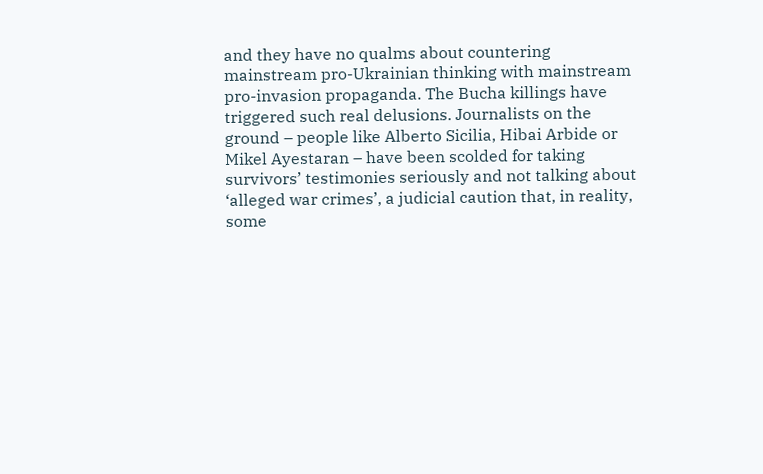and they have no qualms about countering mainstream pro-Ukrainian thinking with mainstream pro-invasion propaganda. The Bucha killings have triggered such real delusions. Journalists on the ground – people like Alberto Sicilia, Hibai Arbide or Mikel Ayestaran – have been scolded for taking survivors’ testimonies seriously and not talking about ‘alleged war crimes’, a judicial caution that, in reality, some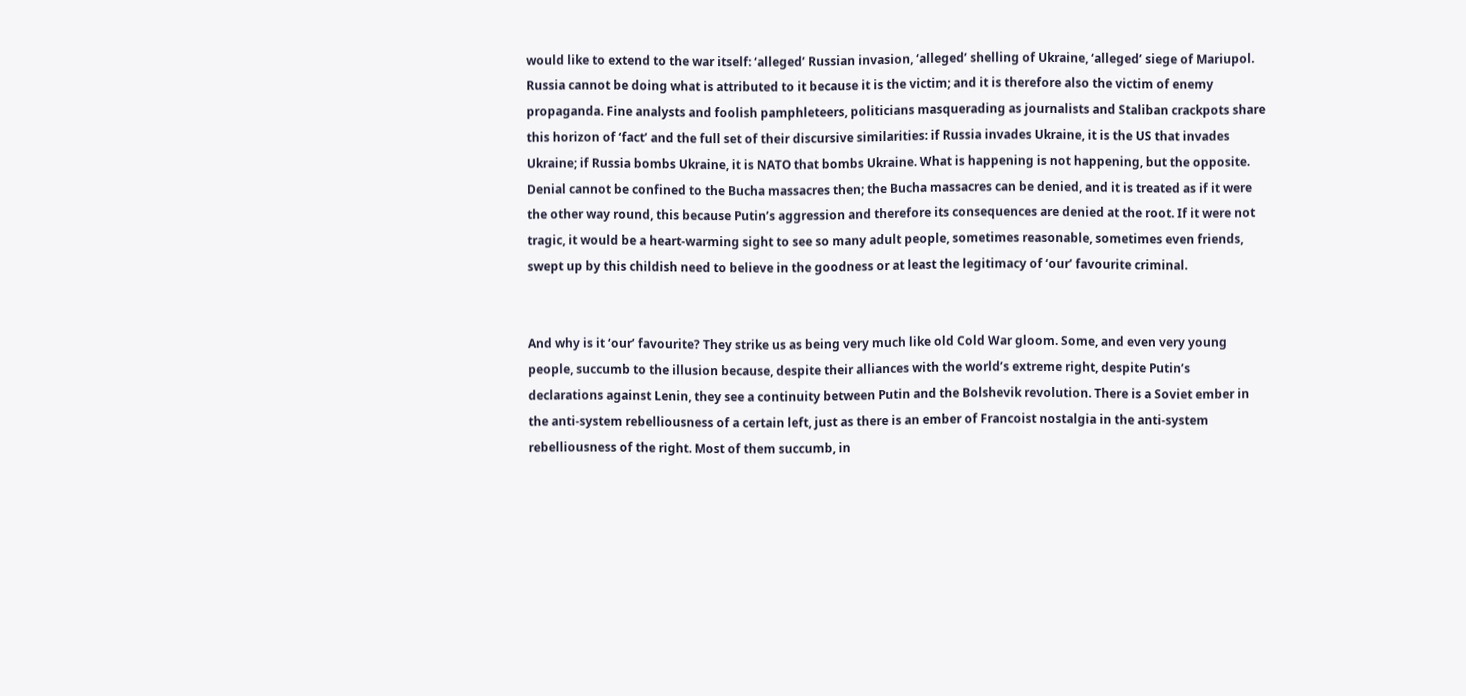would like to extend to the war itself: ‘alleged’ Russian invasion, ‘alleged’ shelling of Ukraine, ‘alleged’ siege of Mariupol. Russia cannot be doing what is attributed to it because it is the victim; and it is therefore also the victim of enemy propaganda. Fine analysts and foolish pamphleteers, politicians masquerading as journalists and Staliban crackpots share this horizon of ‘fact’ and the full set of their discursive similarities: if Russia invades Ukraine, it is the US that invades Ukraine; if Russia bombs Ukraine, it is NATO that bombs Ukraine. What is happening is not happening, but the opposite. Denial cannot be confined to the Bucha massacres then; the Bucha massacres can be denied, and it is treated as if it were the other way round, this because Putin’s aggression and therefore its consequences are denied at the root. If it were not tragic, it would be a heart-warming sight to see so many adult people, sometimes reasonable, sometimes even friends, swept up by this childish need to believe in the goodness or at least the legitimacy of ‘our’ favourite criminal.


And why is it ‘our’ favourite? They strike us as being very much like old Cold War gloom. Some, and even very young people, succumb to the illusion because, despite their alliances with the world’s extreme right, despite Putin’s declarations against Lenin, they see a continuity between Putin and the Bolshevik revolution. There is a Soviet ember in the anti-system rebelliousness of a certain left, just as there is an ember of Francoist nostalgia in the anti-system rebelliousness of the right. Most of them succumb, in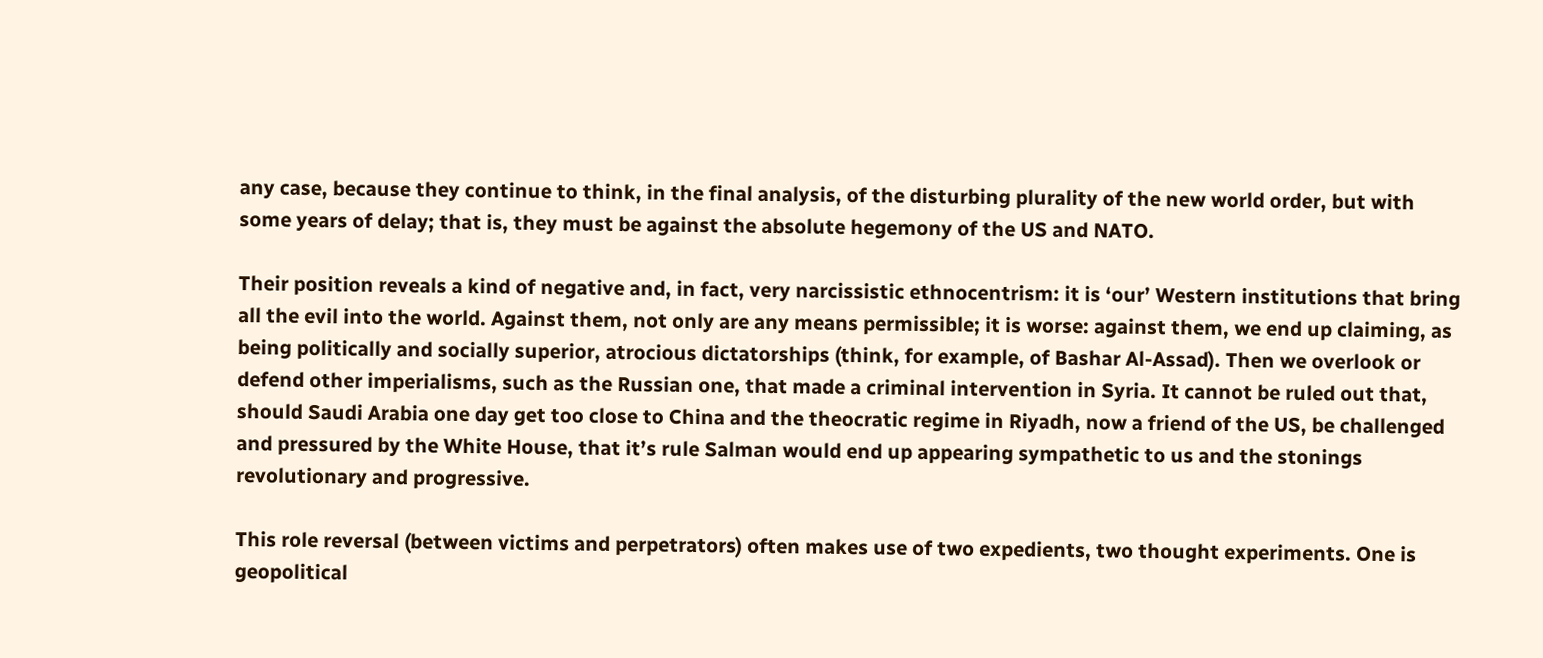any case, because they continue to think, in the final analysis, of the disturbing plurality of the new world order, but with some years of delay; that is, they must be against the absolute hegemony of the US and NATO.

Their position reveals a kind of negative and, in fact, very narcissistic ethnocentrism: it is ‘our’ Western institutions that bring all the evil into the world. Against them, not only are any means permissible; it is worse: against them, we end up claiming, as being politically and socially superior, atrocious dictatorships (think, for example, of Bashar Al-Assad). Then we overlook or defend other imperialisms, such as the Russian one, that made a criminal intervention in Syria. It cannot be ruled out that, should Saudi Arabia one day get too close to China and the theocratic regime in Riyadh, now a friend of the US, be challenged and pressured by the White House, that it’s rule Salman would end up appearing sympathetic to us and the stonings revolutionary and progressive.

This role reversal (between victims and perpetrators) often makes use of two expedients, two thought experiments. One is geopolitical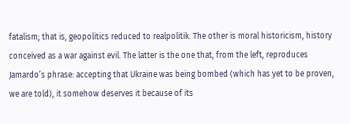fatalism; that is, geopolitics reduced to realpolitik. The other is moral historicism, history conceived as a war against evil. The latter is the one that, from the left, reproduces Jamardo’s phrase: accepting that Ukraine was being bombed (which has yet to be proven, we are told), it somehow deserves it because of its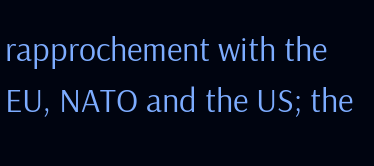rapprochement with the EU, NATO and the US; the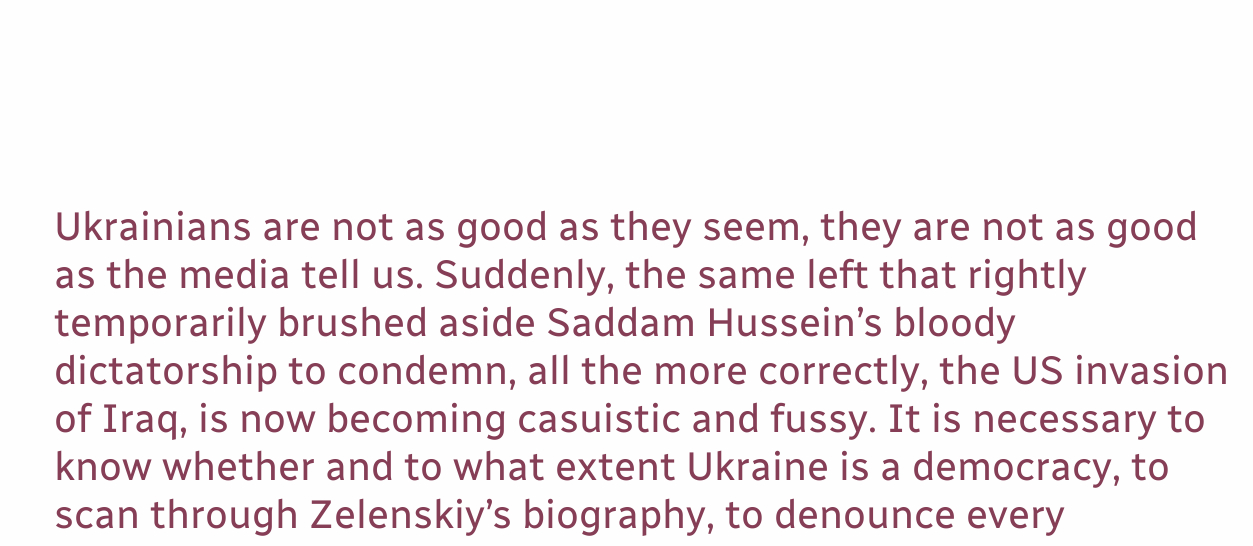Ukrainians are not as good as they seem, they are not as good as the media tell us. Suddenly, the same left that rightly temporarily brushed aside Saddam Hussein’s bloody dictatorship to condemn, all the more correctly, the US invasion of Iraq, is now becoming casuistic and fussy. It is necessary to know whether and to what extent Ukraine is a democracy, to scan through Zelenskiy’s biography, to denounce every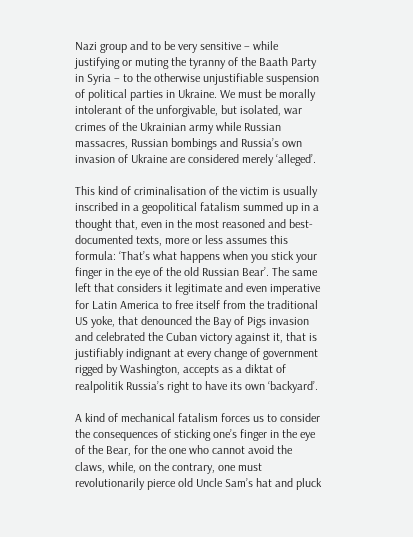Nazi group and to be very sensitive – while justifying or muting the tyranny of the Baath Party in Syria – to the otherwise unjustifiable suspension of political parties in Ukraine. We must be morally intolerant of the unforgivable, but isolated, war crimes of the Ukrainian army while Russian massacres, Russian bombings and Russia’s own invasion of Ukraine are considered merely ‘alleged’.

This kind of criminalisation of the victim is usually inscribed in a geopolitical fatalism summed up in a thought that, even in the most reasoned and best-documented texts, more or less assumes this formula: ‘That’s what happens when you stick your finger in the eye of the old Russian Bear’. The same left that considers it legitimate and even imperative for Latin America to free itself from the traditional US yoke, that denounced the Bay of Pigs invasion and celebrated the Cuban victory against it, that is justifiably indignant at every change of government rigged by Washington, accepts as a diktat of realpolitik Russia’s right to have its own ‘backyard’.

A kind of mechanical fatalism forces us to consider the consequences of sticking one’s finger in the eye of the Bear, for the one who cannot avoid the claws, while, on the contrary, one must revolutionarily pierce old Uncle Sam’s hat and pluck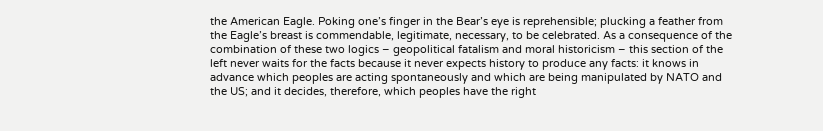the American Eagle. Poking one’s finger in the Bear’s eye is reprehensible; plucking a feather from the Eagle’s breast is commendable, legitimate, necessary, to be celebrated. As a consequence of the combination of these two logics – geopolitical fatalism and moral historicism – this section of the left never waits for the facts because it never expects history to produce any facts: it knows in advance which peoples are acting spontaneously and which are being manipulated by NATO and the US; and it decides, therefore, which peoples have the right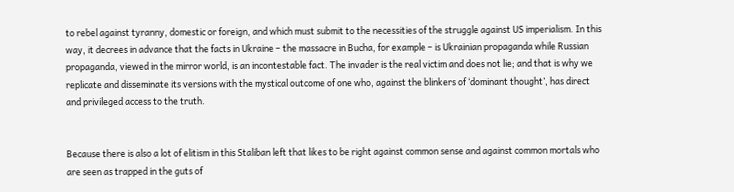to rebel against tyranny, domestic or foreign, and which must submit to the necessities of the struggle against US imperialism. In this way, it decrees in advance that the facts in Ukraine – the massacre in Bucha, for example – is Ukrainian propaganda while Russian propaganda, viewed in the mirror world, is an incontestable fact. The invader is the real victim and does not lie; and that is why we replicate and disseminate its versions with the mystical outcome of one who, against the blinkers of ‘dominant thought’, has direct and privileged access to the truth.


Because there is also a lot of elitism in this Staliban left that likes to be right against common sense and against common mortals who are seen as trapped in the guts of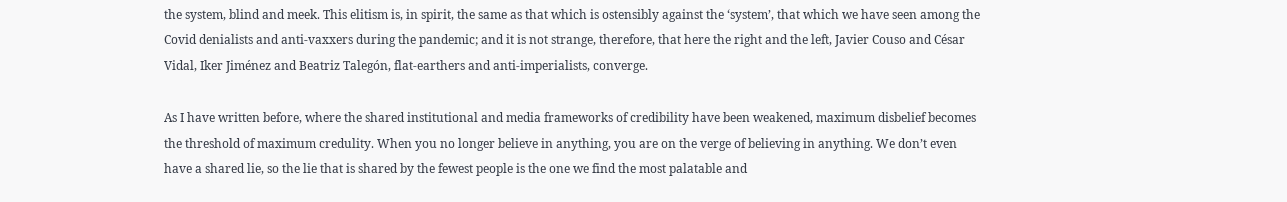the system, blind and meek. This elitism is, in spirit, the same as that which is ostensibly against the ‘system’, that which we have seen among the Covid denialists and anti-vaxxers during the pandemic; and it is not strange, therefore, that here the right and the left, Javier Couso and César Vidal, Iker Jiménez and Beatriz Talegón, flat-earthers and anti-imperialists, converge.

As I have written before, where the shared institutional and media frameworks of credibility have been weakened, maximum disbelief becomes the threshold of maximum credulity. When you no longer believe in anything, you are on the verge of believing in anything. We don’t even have a shared lie, so the lie that is shared by the fewest people is the one we find the most palatable and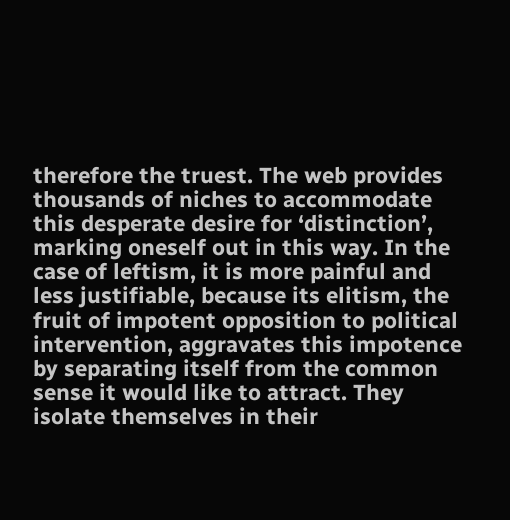therefore the truest. The web provides thousands of niches to accommodate this desperate desire for ‘distinction’, marking oneself out in this way. In the case of leftism, it is more painful and less justifiable, because its elitism, the fruit of impotent opposition to political intervention, aggravates this impotence by separating itself from the common sense it would like to attract. They isolate themselves in their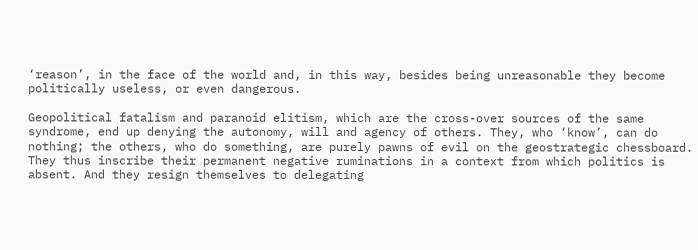‘reason’, in the face of the world and, in this way, besides being unreasonable they become politically useless, or even dangerous.

Geopolitical fatalism and paranoid elitism, which are the cross-over sources of the same syndrome, end up denying the autonomy, will and agency of others. They, who ‘know’, can do nothing; the others, who do something, are purely pawns of evil on the geostrategic chessboard. They thus inscribe their permanent negative ruminations in a context from which politics is absent. And they resign themselves to delegating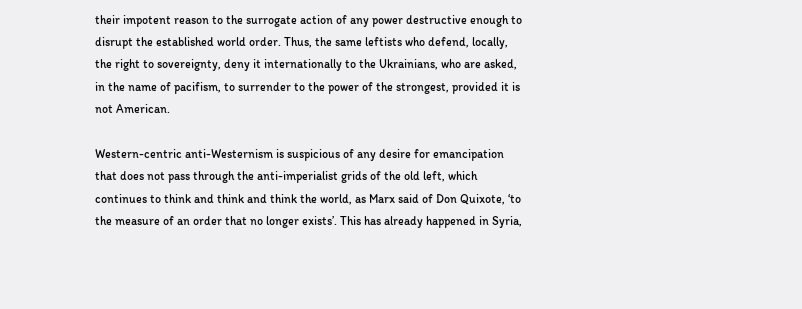their impotent reason to the surrogate action of any power destructive enough to disrupt the established world order. Thus, the same leftists who defend, locally, the right to sovereignty, deny it internationally to the Ukrainians, who are asked, in the name of pacifism, to surrender to the power of the strongest, provided it is not American.

Western-centric anti-Westernism is suspicious of any desire for emancipation that does not pass through the anti-imperialist grids of the old left, which continues to think and think and think the world, as Marx said of Don Quixote, ‘to the measure of an order that no longer exists’. This has already happened in Syria,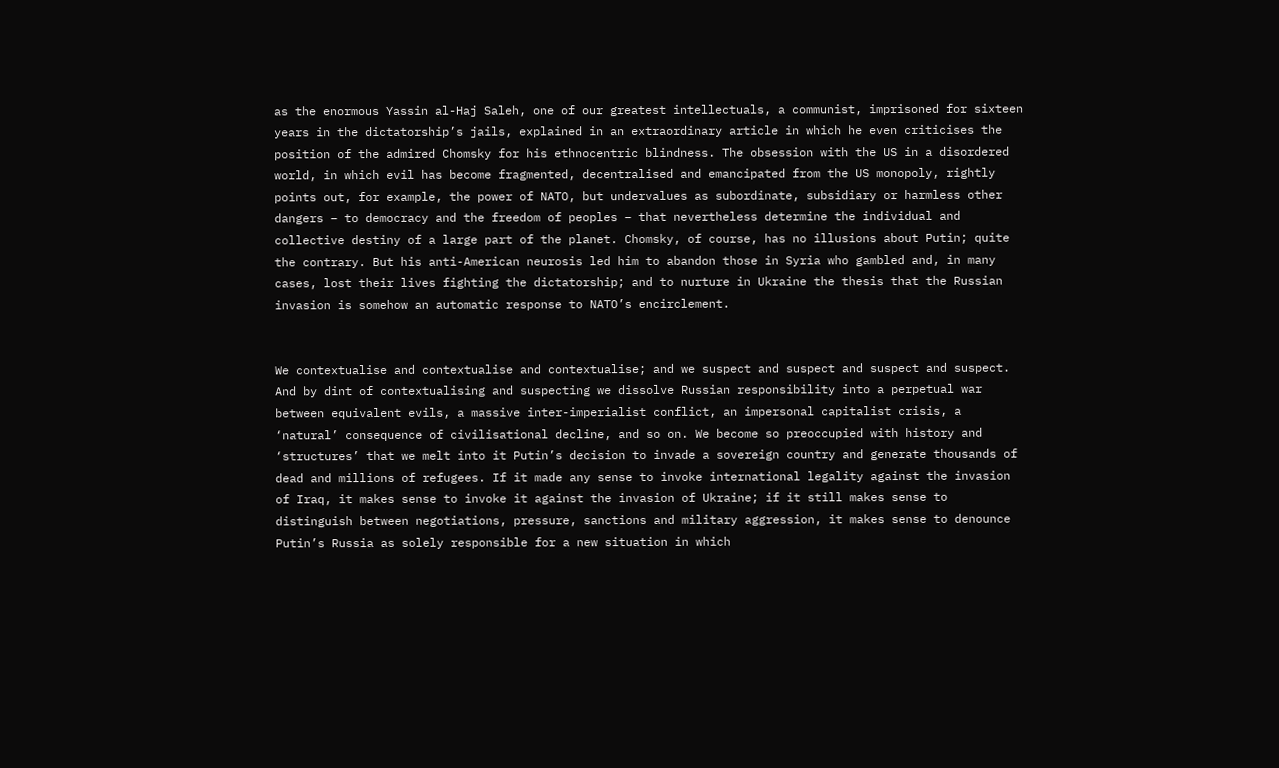as the enormous Yassin al-Haj Saleh, one of our greatest intellectuals, a communist, imprisoned for sixteen years in the dictatorship’s jails, explained in an extraordinary article in which he even criticises the position of the admired Chomsky for his ethnocentric blindness. The obsession with the US in a disordered world, in which evil has become fragmented, decentralised and emancipated from the US monopoly, rightly points out, for example, the power of NATO, but undervalues as subordinate, subsidiary or harmless other dangers – to democracy and the freedom of peoples – that nevertheless determine the individual and collective destiny of a large part of the planet. Chomsky, of course, has no illusions about Putin; quite the contrary. But his anti-American neurosis led him to abandon those in Syria who gambled and, in many cases, lost their lives fighting the dictatorship; and to nurture in Ukraine the thesis that the Russian invasion is somehow an automatic response to NATO’s encirclement.


We contextualise and contextualise and contextualise; and we suspect and suspect and suspect and suspect. And by dint of contextualising and suspecting we dissolve Russian responsibility into a perpetual war between equivalent evils, a massive inter-imperialist conflict, an impersonal capitalist crisis, a ‘natural’ consequence of civilisational decline, and so on. We become so preoccupied with history and ‘structures’ that we melt into it Putin’s decision to invade a sovereign country and generate thousands of dead and millions of refugees. If it made any sense to invoke international legality against the invasion of Iraq, it makes sense to invoke it against the invasion of Ukraine; if it still makes sense to distinguish between negotiations, pressure, sanctions and military aggression, it makes sense to denounce Putin’s Russia as solely responsible for a new situation in which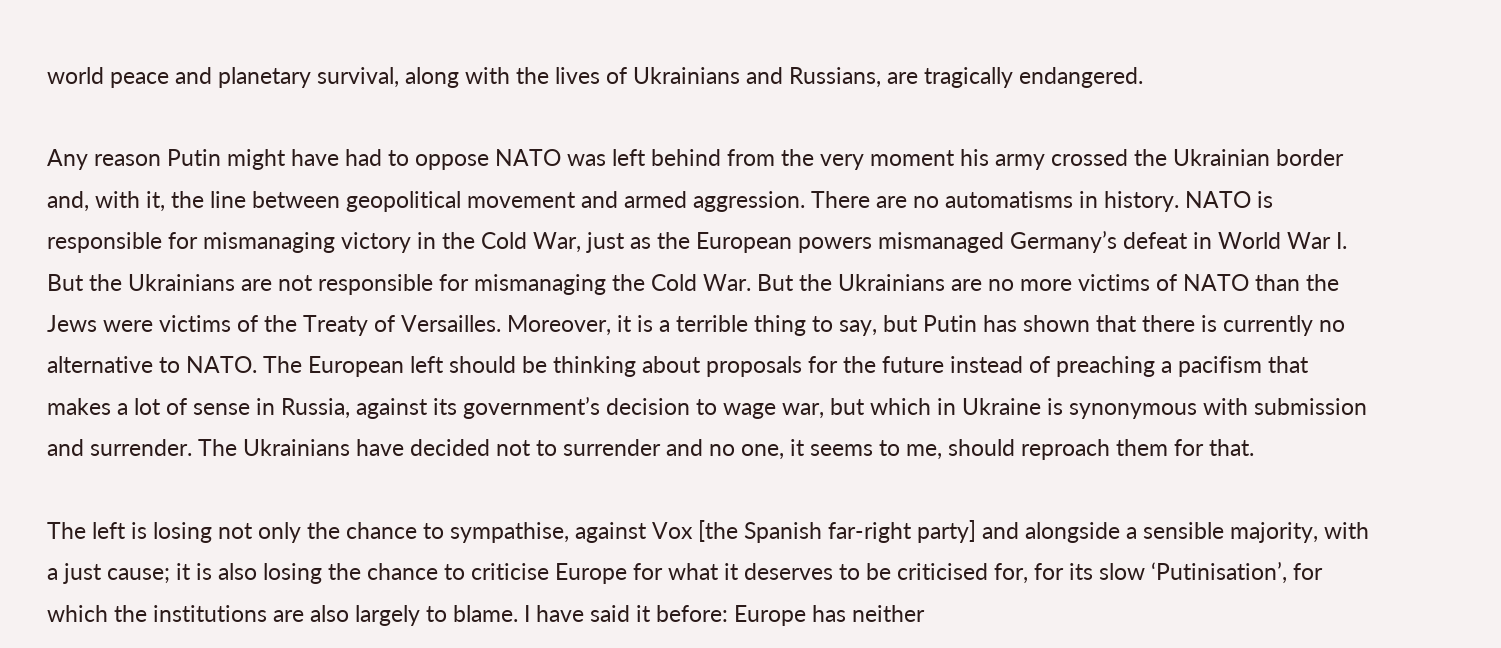world peace and planetary survival, along with the lives of Ukrainians and Russians, are tragically endangered.

Any reason Putin might have had to oppose NATO was left behind from the very moment his army crossed the Ukrainian border and, with it, the line between geopolitical movement and armed aggression. There are no automatisms in history. NATO is responsible for mismanaging victory in the Cold War, just as the European powers mismanaged Germany’s defeat in World War I. But the Ukrainians are not responsible for mismanaging the Cold War. But the Ukrainians are no more victims of NATO than the Jews were victims of the Treaty of Versailles. Moreover, it is a terrible thing to say, but Putin has shown that there is currently no alternative to NATO. The European left should be thinking about proposals for the future instead of preaching a pacifism that makes a lot of sense in Russia, against its government’s decision to wage war, but which in Ukraine is synonymous with submission and surrender. The Ukrainians have decided not to surrender and no one, it seems to me, should reproach them for that.

The left is losing not only the chance to sympathise, against Vox [the Spanish far-right party] and alongside a sensible majority, with a just cause; it is also losing the chance to criticise Europe for what it deserves to be criticised for, for its slow ‘Putinisation’, for which the institutions are also largely to blame. I have said it before: Europe has neither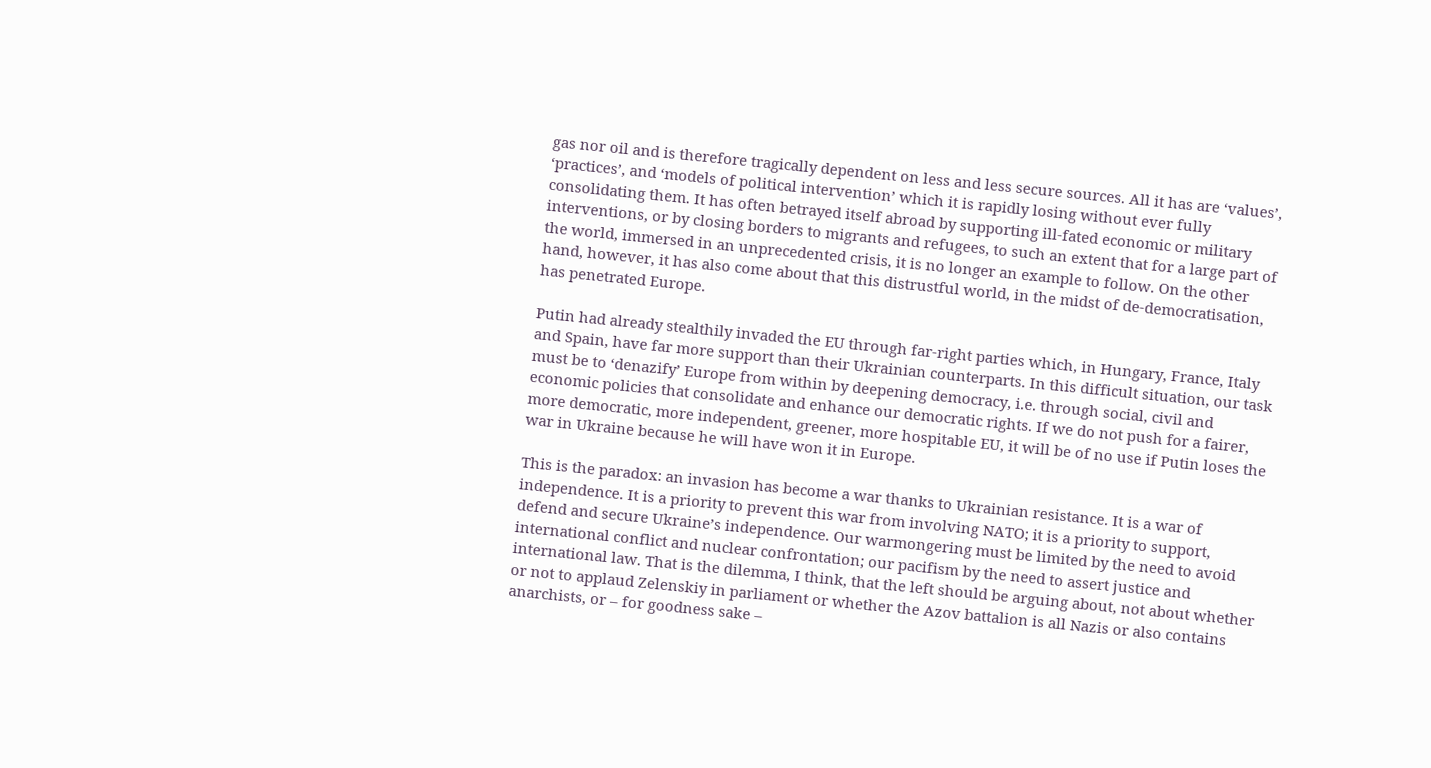gas nor oil and is therefore tragically dependent on less and less secure sources. All it has are ‘values’, ‘practices’, and ‘models of political intervention’ which it is rapidly losing without ever fully consolidating them. It has often betrayed itself abroad by supporting ill-fated economic or military interventions, or by closing borders to migrants and refugees, to such an extent that for a large part of the world, immersed in an unprecedented crisis, it is no longer an example to follow. On the other hand, however, it has also come about that this distrustful world, in the midst of de-democratisation, has penetrated Europe.

Putin had already stealthily invaded the EU through far-right parties which, in Hungary, France, Italy and Spain, have far more support than their Ukrainian counterparts. In this difficult situation, our task must be to ‘denazify’ Europe from within by deepening democracy, i.e. through social, civil and economic policies that consolidate and enhance our democratic rights. If we do not push for a fairer, more democratic, more independent, greener, more hospitable EU, it will be of no use if Putin loses the war in Ukraine because he will have won it in Europe.

This is the paradox: an invasion has become a war thanks to Ukrainian resistance. It is a war of independence. It is a priority to prevent this war from involving NATO; it is a priority to support, defend and secure Ukraine’s independence. Our warmongering must be limited by the need to avoid international conflict and nuclear confrontation; our pacifism by the need to assert justice and international law. That is the dilemma, I think, that the left should be arguing about, not about whether or not to applaud Zelenskiy in parliament or whether the Azov battalion is all Nazis or also contains anarchists, or – for goodness sake –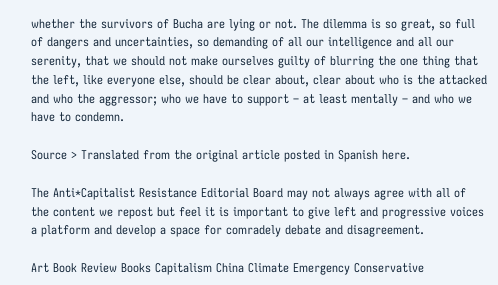whether the survivors of Bucha are lying or not. The dilemma is so great, so full of dangers and uncertainties, so demanding of all our intelligence and all our serenity, that we should not make ourselves guilty of blurring the one thing that the left, like everyone else, should be clear about, clear about who is the attacked and who the aggressor; who we have to support – at least mentally – and who we have to condemn.

Source > Translated from the original article posted in Spanish here.

The Anti*Capitalist Resistance Editorial Board may not always agree with all of the content we repost but feel it is important to give left and progressive voices a platform and develop a space for comradely debate and disagreement.

Art Book Review Books Capitalism China Climate Emergency Conservative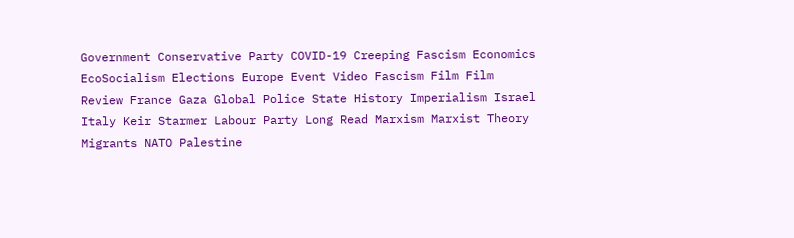Government Conservative Party COVID-19 Creeping Fascism Economics EcoSocialism Elections Europe Event Video Fascism Film Film Review France Gaza Global Police State History Imperialism Israel Italy Keir Starmer Labour Party Long Read Marxism Marxist Theory Migrants NATO Palestine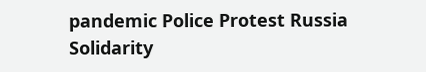pandemic Police Protest Russia Solidarity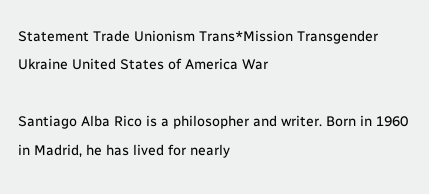Statement Trade Unionism Trans*Mission Transgender Ukraine United States of America War

Santiago Alba Rico is a philosopher and writer. Born in 1960 in Madrid, he has lived for nearly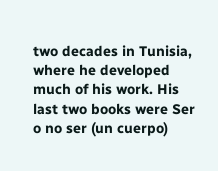two decades in Tunisia, where he developed much of his work. His last two books were Ser o no ser (un cuerpo)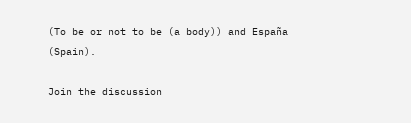(To be or not to be (a body)) and España (Spain).

Join the discussion